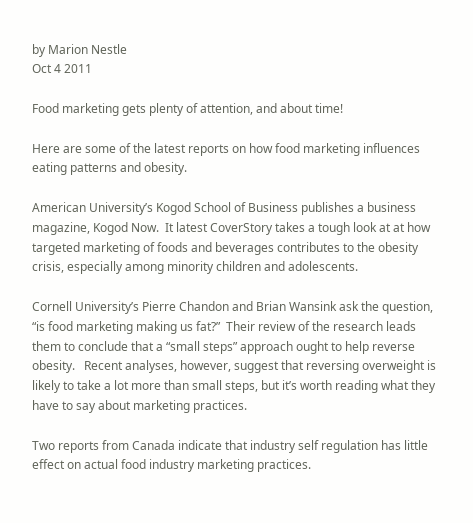by Marion Nestle
Oct 4 2011

Food marketing gets plenty of attention, and about time!

Here are some of the latest reports on how food marketing influences eating patterns and obesity.

American University’s Kogod School of Business publishes a business magazine, Kogod Now.  It latest CoverStory takes a tough look at at how targeted marketing of foods and beverages contributes to the obesity crisis, especially among minority children and adolescents.

Cornell University’s Pierre Chandon and Brian Wansink ask the question, “is food marketing making us fat?”  Their review of the research leads them to conclude that a “small steps” approach ought to help reverse obesity.   Recent analyses, however, suggest that reversing overweight is likely to take a lot more than small steps, but it’s worth reading what they have to say about marketing practices.

Two reports from Canada indicate that industry self regulation has little effect on actual food industry marketing practices.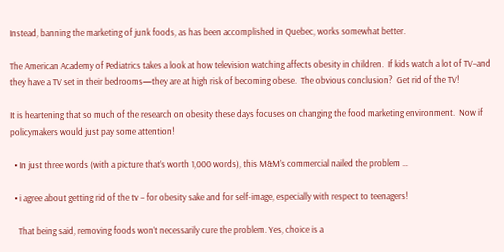Instead, banning the marketing of junk foods, as has been accomplished in Quebec, works somewhat better.

The American Academy of Pediatrics takes a look at how television watching affects obesity in children.  If kids watch a lot of TV–and they have a TV set in their bedrooms—they are at high risk of becoming obese.  The obvious conclusion?  Get rid of the TV!

It is heartening that so much of the research on obesity these days focuses on changing the food marketing environment.  Now if policymakers would just pay some attention!

  • In just three words (with a picture that’s worth 1,000 words), this M&M’s commercial nailed the problem …

  • i agree about getting rid of the tv – for obesity sake and for self-image, especially with respect to teenagers!

    That being said, removing foods won’t necessarily cure the problem. Yes, choice is a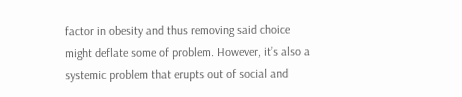factor in obesity and thus removing said choice might deflate some of problem. However, it’s also a systemic problem that erupts out of social and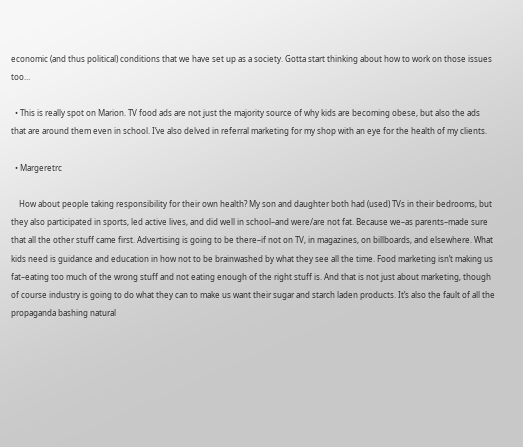economic (and thus political) conditions that we have set up as a society. Gotta start thinking about how to work on those issues too…

  • This is really spot on Marion. TV food ads are not just the majority source of why kids are becoming obese, but also the ads that are around them even in school. I’ve also delved in referral marketing for my shop with an eye for the health of my clients.

  • Margeretrc

    How about people taking responsibility for their own health? My son and daughter both had (used) TVs in their bedrooms, but they also participated in sports, led active lives, and did well in school–and were/are not fat. Because we–as parents–made sure that all the other stuff came first. Advertising is going to be there–if not on TV, in magazines, on billboards, and elsewhere. What kids need is guidance and education in how not to be brainwashed by what they see all the time. Food marketing isn’t making us fat–eating too much of the wrong stuff and not eating enough of the right stuff is. And that is not just about marketing, though of course industry is going to do what they can to make us want their sugar and starch laden products. It’s also the fault of all the propaganda bashing natural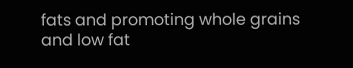fats and promoting whole grains and low fat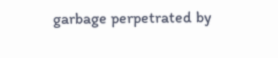garbage perpetrated by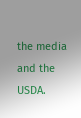the media and the USDA.